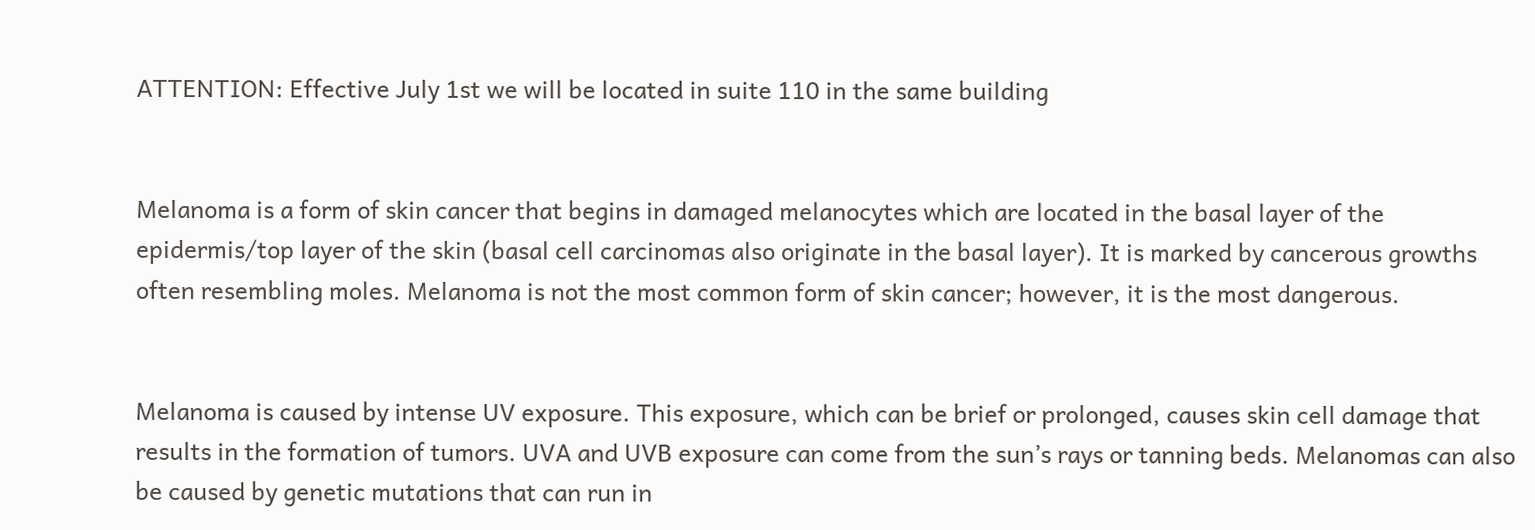ATTENTION: Effective July 1st we will be located in suite 110 in the same building


Melanoma is a form of skin cancer that begins in damaged melanocytes which are located in the basal layer of the epidermis/top layer of the skin (basal cell carcinomas also originate in the basal layer). It is marked by cancerous growths often resembling moles. Melanoma is not the most common form of skin cancer; however, it is the most dangerous.


Melanoma is caused by intense UV exposure. This exposure, which can be brief or prolonged, causes skin cell damage that results in the formation of tumors. UVA and UVB exposure can come from the sun’s rays or tanning beds. Melanomas can also be caused by genetic mutations that can run in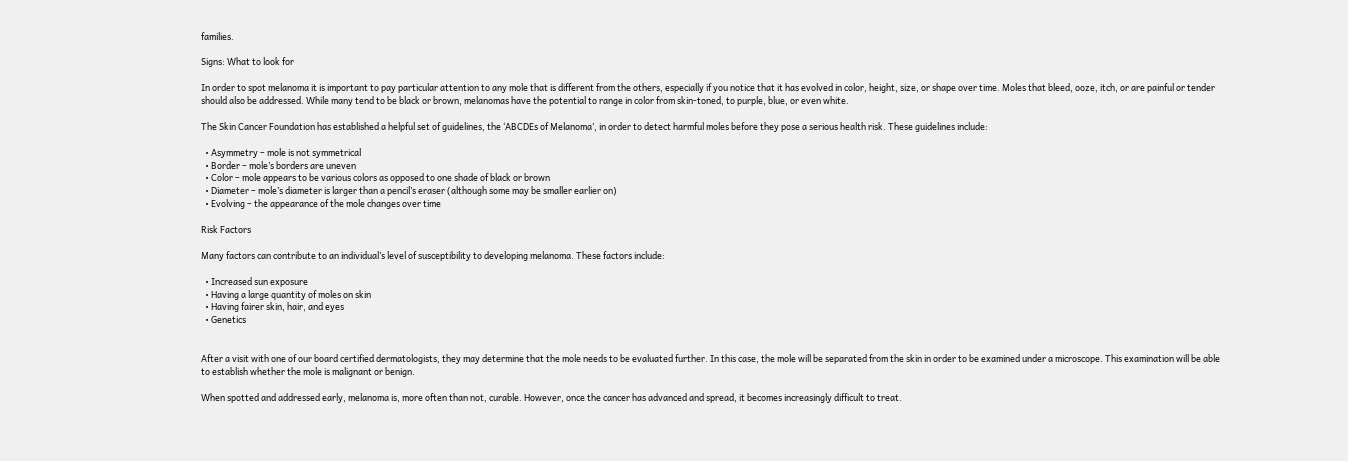families.

Signs: What to look for

In order to spot melanoma it is important to pay particular attention to any mole that is different from the others, especially if you notice that it has evolved in color, height, size, or shape over time. Moles that bleed, ooze, itch, or are painful or tender should also be addressed. While many tend to be black or brown, melanomas have the potential to range in color from skin-toned, to purple, blue, or even white.

The Skin Cancer Foundation has established a helpful set of guidelines, the ‘ABCDEs of Melanoma’, in order to detect harmful moles before they pose a serious health risk. These guidelines include:

  • Asymmetry – mole is not symmetrical
  • Border – mole’s borders are uneven
  • Color – mole appears to be various colors as opposed to one shade of black or brown
  • Diameter – mole’s diameter is larger than a pencil’s eraser (although some may be smaller earlier on)
  • Evolving – the appearance of the mole changes over time

Risk Factors

Many factors can contribute to an individual’s level of susceptibility to developing melanoma. These factors include:

  • Increased sun exposure
  • Having a large quantity of moles on skin
  • Having fairer skin, hair, and eyes
  • Genetics


After a visit with one of our board certified dermatologists, they may determine that the mole needs to be evaluated further. In this case, the mole will be separated from the skin in order to be examined under a microscope. This examination will be able to establish whether the mole is malignant or benign.

When spotted and addressed early, melanoma is, more often than not, curable. However, once the cancer has advanced and spread, it becomes increasingly difficult to treat.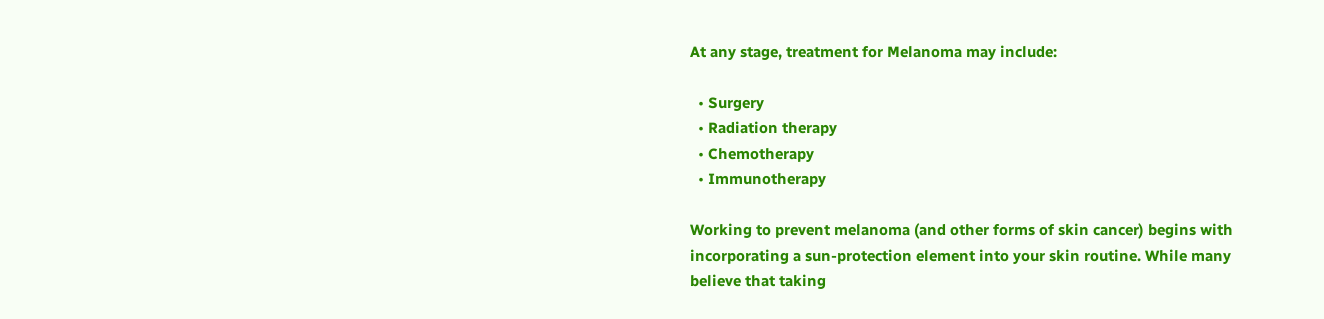At any stage, treatment for Melanoma may include:

  • Surgery
  • Radiation therapy
  • Chemotherapy
  • Immunotherapy

Working to prevent melanoma (and other forms of skin cancer) begins with incorporating a sun-protection element into your skin routine. While many believe that taking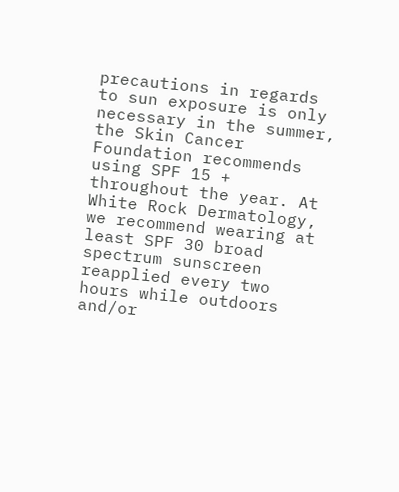precautions in regards to sun exposure is only necessary in the summer, the Skin Cancer Foundation recommends using SPF 15 + throughout the year. At White Rock Dermatology, we recommend wearing at least SPF 30 broad spectrum sunscreen reapplied every two hours while outdoors and/or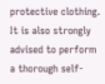protective clothing. It is also strongly advised to perform a thorough self-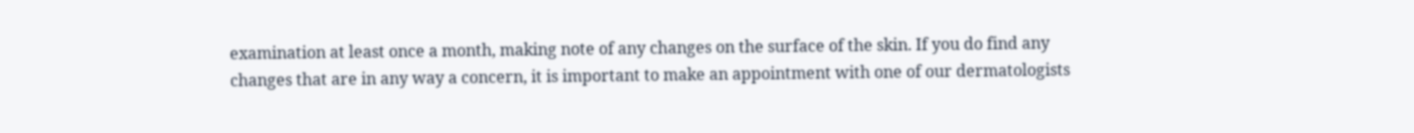examination at least once a month, making note of any changes on the surface of the skin. If you do find any changes that are in any way a concern, it is important to make an appointment with one of our dermatologists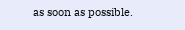as soon as possible.